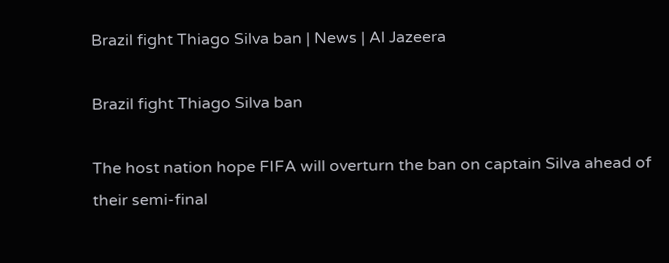Brazil fight Thiago Silva ban | News | Al Jazeera

Brazil fight Thiago Silva ban

The host nation hope FIFA will overturn the ban on captain Silva ahead of their semi-final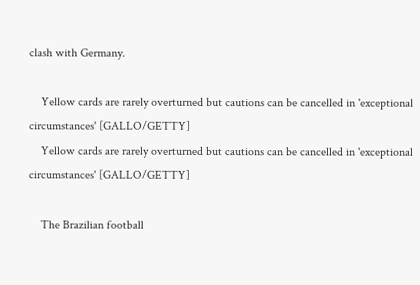clash with Germany.

    Yellow cards are rarely overturned but cautions can be cancelled in 'exceptional circumstances' [GALLO/GETTY]
    Yellow cards are rarely overturned but cautions can be cancelled in 'exceptional circumstances' [GALLO/GETTY]

    The Brazilian football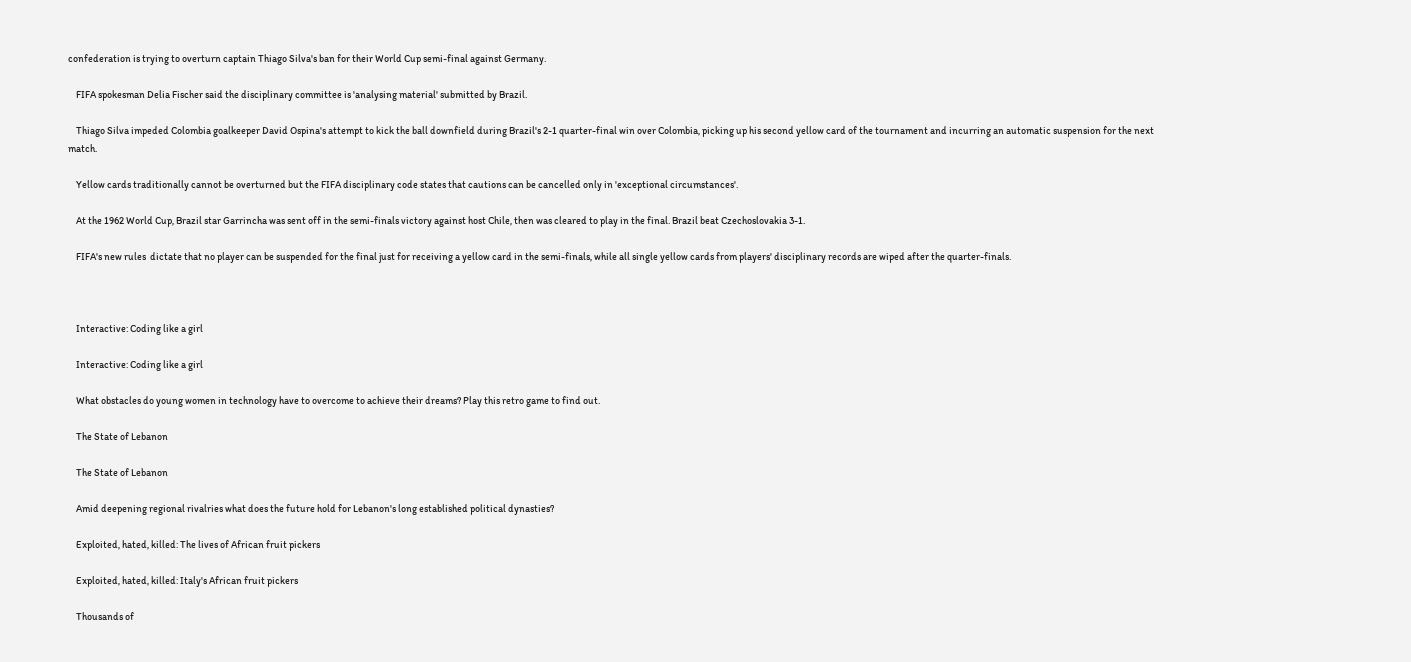confederation is trying to overturn captain Thiago Silva's ban for their World Cup semi-final against Germany.

    FIFA spokesman Delia Fischer said the disciplinary committee is 'analysing material' submitted by Brazil.

    Thiago Silva impeded Colombia goalkeeper David Ospina's attempt to kick the ball downfield during Brazil's 2-1 quarter-final win over Colombia, picking up his second yellow card of the tournament and incurring an automatic suspension for the next match.

    Yellow cards traditionally cannot be overturned but the FIFA disciplinary code states that cautions can be cancelled only in 'exceptional circumstances'.

    At the 1962 World Cup, Brazil star Garrincha was sent off in the semi-finals victory against host Chile, then was cleared to play in the final. Brazil beat Czechoslovakia 3-1.

    FIFA's new rules  dictate that no player can be suspended for the final just for receiving a yellow card in the semi-finals, while all single yellow cards from players' disciplinary records are wiped after the quarter-finals.



    Interactive: Coding like a girl

    Interactive: Coding like a girl

    What obstacles do young women in technology have to overcome to achieve their dreams? Play this retro game to find out.

    The State of Lebanon

    The State of Lebanon

    Amid deepening regional rivalries what does the future hold for Lebanon's long established political dynasties?

    Exploited, hated, killed: The lives of African fruit pickers

    Exploited, hated, killed: Italy's African fruit pickers

    Thousands of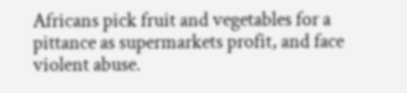Africans pick fruit and vegetables for a pittance as supermarkets profit, and face violent abuse.